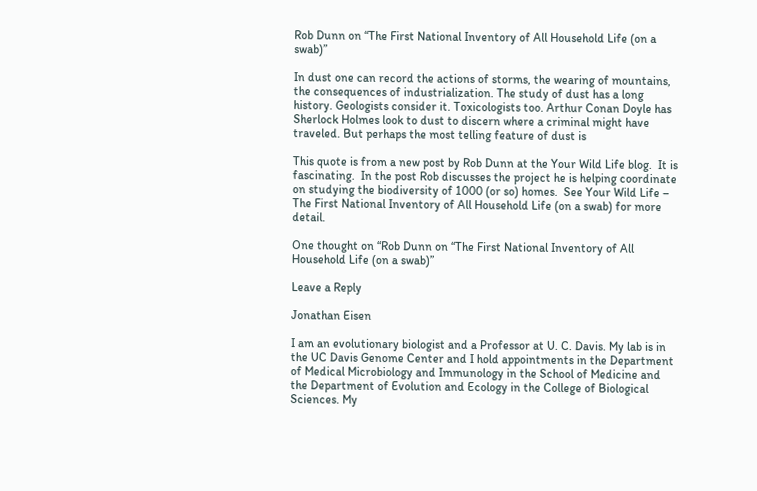Rob Dunn on “The First National Inventory of All Household Life (on a swab)”

In dust one can record the actions of storms, the wearing of mountains, the consequences of industrialization. The study of dust has a long history. Geologists consider it. Toxicologists too. Arthur Conan Doyle has Sherlock Holmes look to dust to discern where a criminal might have traveled. But perhaps the most telling feature of dust is

This quote is from a new post by Rob Dunn at the Your Wild Life blog.  It is fascinating.  In the post Rob discusses the project he is helping coordinate on studying the biodiversity of 1000 (or so) homes.  See Your Wild Life – The First National Inventory of All Household Life (on a swab) for more detail.

One thought on “Rob Dunn on “The First National Inventory of All Household Life (on a swab)”

Leave a Reply

Jonathan Eisen

I am an evolutionary biologist and a Professor at U. C. Davis. My lab is in the UC Davis Genome Center and I hold appointments in the Department of Medical Microbiology and Immunology in the School of Medicine and the Department of Evolution and Ecology in the College of Biological Sciences. My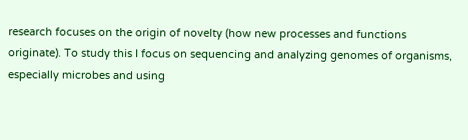research focuses on the origin of novelty (how new processes and functions originate). To study this I focus on sequencing and analyzing genomes of organisms, especially microbes and using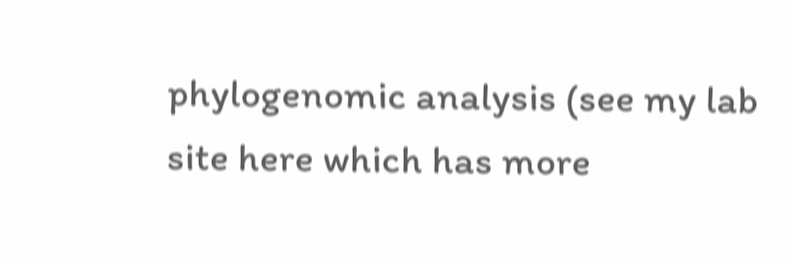phylogenomic analysis (see my lab site here which has more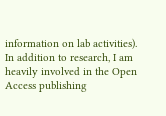information on lab activities).  In addition to research, I am heavily involved in the Open Access publishing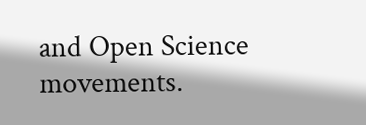and Open Science movements.